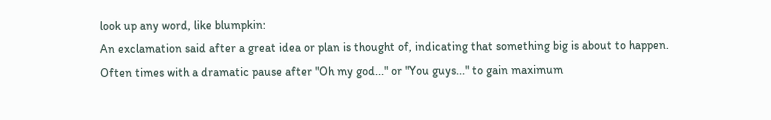look up any word, like blumpkin:
An exclamation said after a great idea or plan is thought of, indicating that something big is about to happen. Often times with a dramatic pause after "Oh my god..." or "You guys..." to gain maximum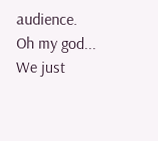audience.
Oh my god... We just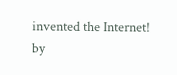invented the Internet!
by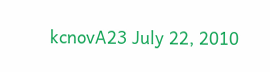kcnovA23 July 22, 2010